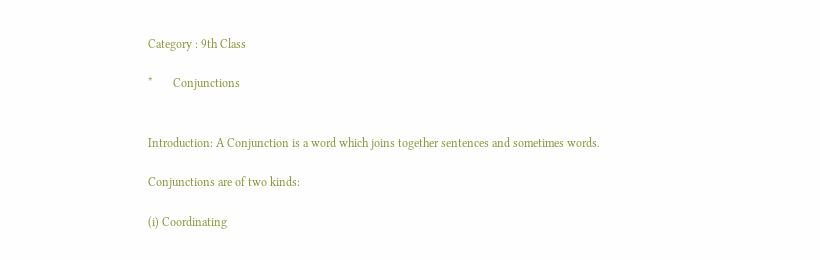Category : 9th Class

*       Conjunctions


Introduction: A Conjunction is a word which joins together sentences and sometimes words.

Conjunctions are of two kinds:

(i) Coordinating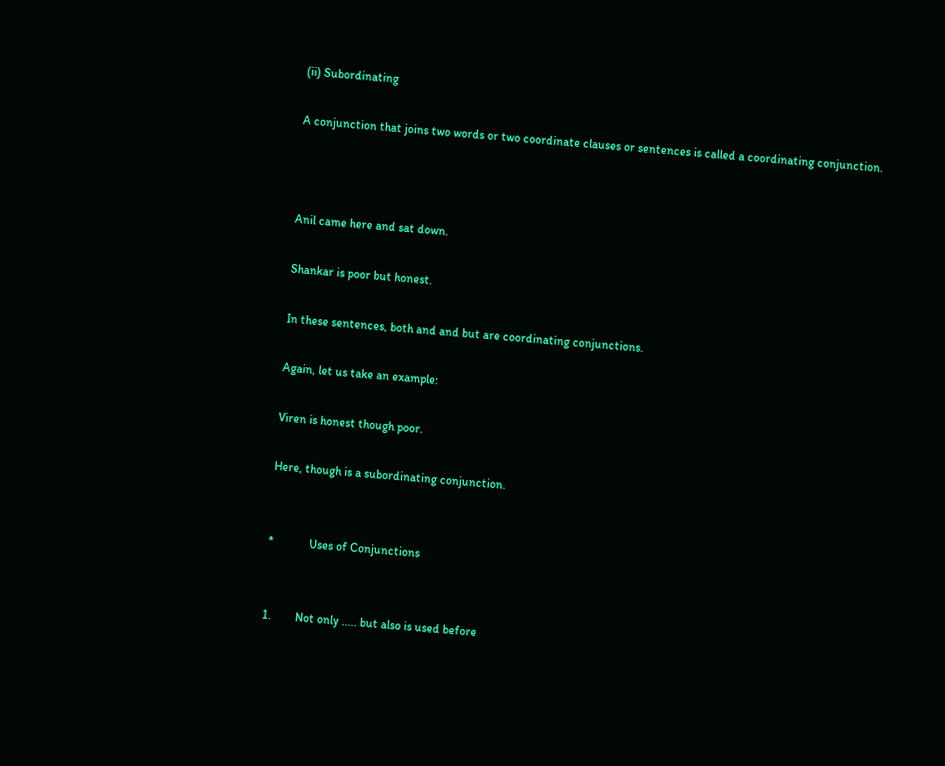(ii) Subordinating

A conjunction that joins two words or two coordinate clauses or sentences is called a coordinating conjunction.



Anil came here and sat down.

Shankar is poor but honest.

In these sentences, both and and but are coordinating conjunctions.

Again, let us take an example:

Viren is honest though poor.

Here, though is a subordinating conjunction.


*            Uses of Conjunctions


1.        Not only ..... but also is used before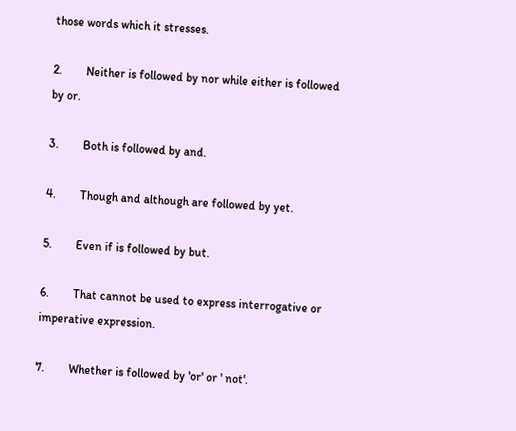those words which it stresses.

2.        Neither is followed by nor while either is followed by or.

3.        Both is followed by and.

4.        Though and although are followed by yet.

5.        Even if is followed by but.

6.        That cannot be used to express interrogative or imperative expression.

7.        Whether is followed by 'or' or ' not'.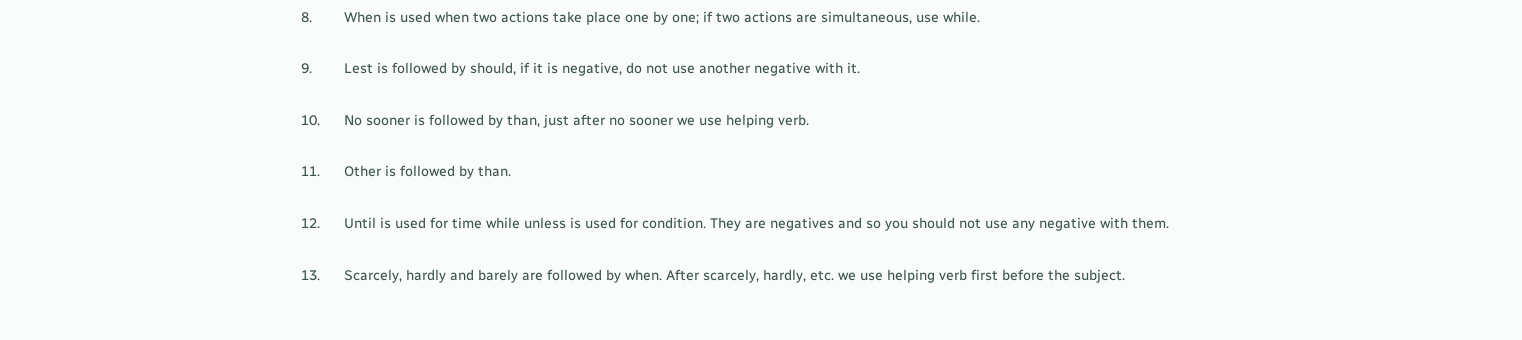8.        When is used when two actions take place one by one; if two actions are simultaneous, use while.

9.        Lest is followed by should, if it is negative, do not use another negative with it.

10.      No sooner is followed by than, just after no sooner we use helping verb.

11.      Other is followed by than.

12.      Until is used for time while unless is used for condition. They are negatives and so you should not use any negative with them.

13.      Scarcely, hardly and barely are followed by when. After scarcely, hardly, etc. we use helping verb first before the subject.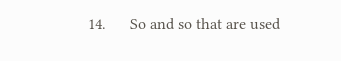14.      So and so that are used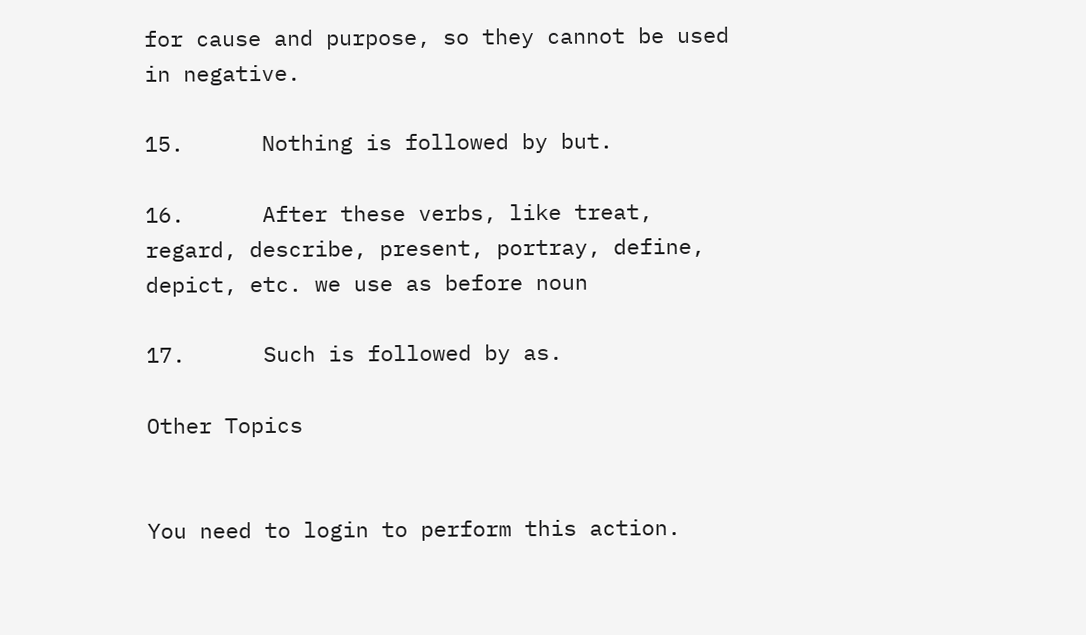for cause and purpose, so they cannot be used in negative.

15.      Nothing is followed by but.

16.      After these verbs, like treat, regard, describe, present, portray, define, depict, etc. we use as before noun

17.      Such is followed by as.

Other Topics


You need to login to perform this action.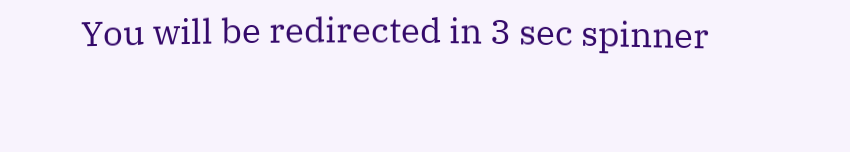You will be redirected in 3 sec spinner